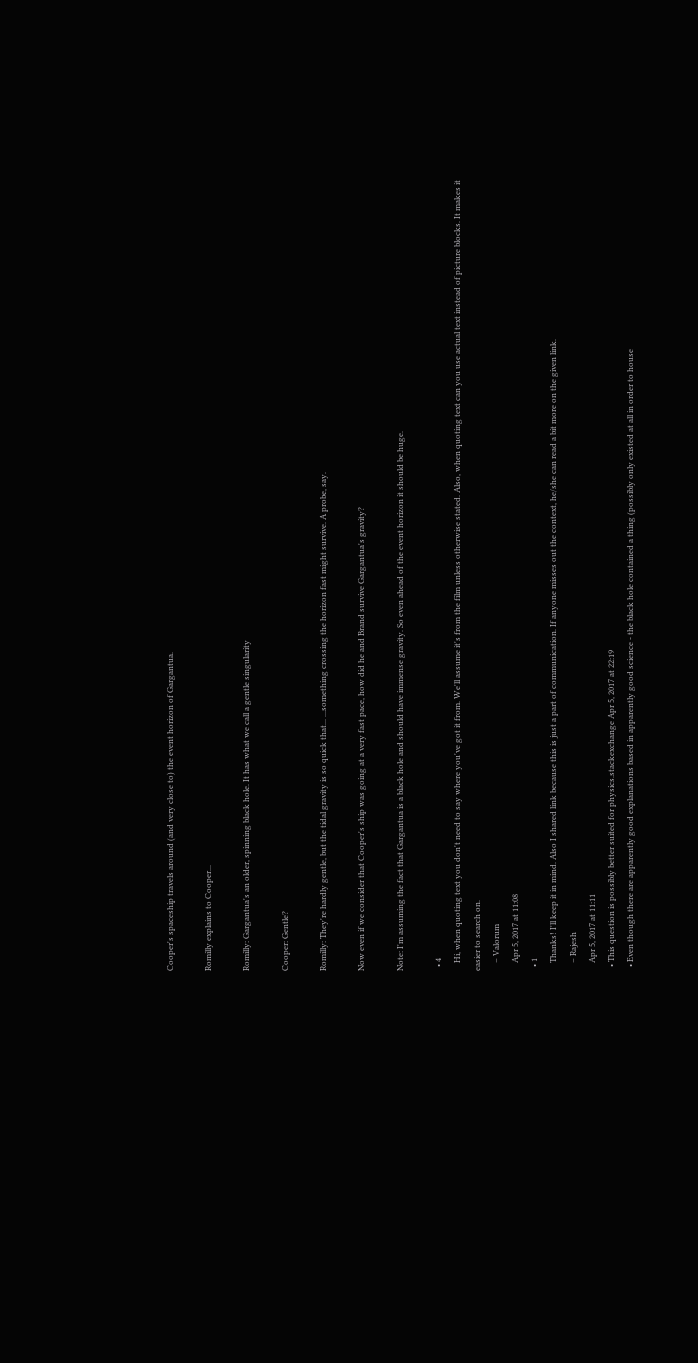Cooper's spaceship travels around (and very close to) the event horizon of Gargantua.

Romilly explains to Cooper...

Romilly: Gargantua's an older, spinning black hole. It has what we call a gentle singularity

Cooper: Gentle?

Romilly: They're hardly gentle, but the tidal gravity is so quick that... ...something crossing the horizon fast might survive. A probe, say.

Now even if we consider that Cooper's ship was going at a very fast pace, how did he and Brand survive Gargantua's gravity?

Note: I'm assuming the fact that Gargantua is a black hole and should have immense gravity. So even ahead of the event horizon it should be huge.

  • 4
    Hi, when quoting text you don't need to say where you've got it from. We'll assume it's from the film unless otherwise stated. Also, when quoting text can you use actual text instead of picture blocks. It makes it easier to search on.
    – Valorum
    Apr 5, 2017 at 11:08
  • 1
    Thanks! I'll keep it in mind. Also I shared link because this is just a part of communication. If anyone misses out the context, he/she can read a bit more on the given link.
    – Rajesh
    Apr 5, 2017 at 11:11
  • This question is possibly better suited for physics.stackexchange Apr 5, 2017 at 22:19
  • Even though there are apparently good explanations based in apparently good science - the black hole contained a thing (possibly only existed at all in order to house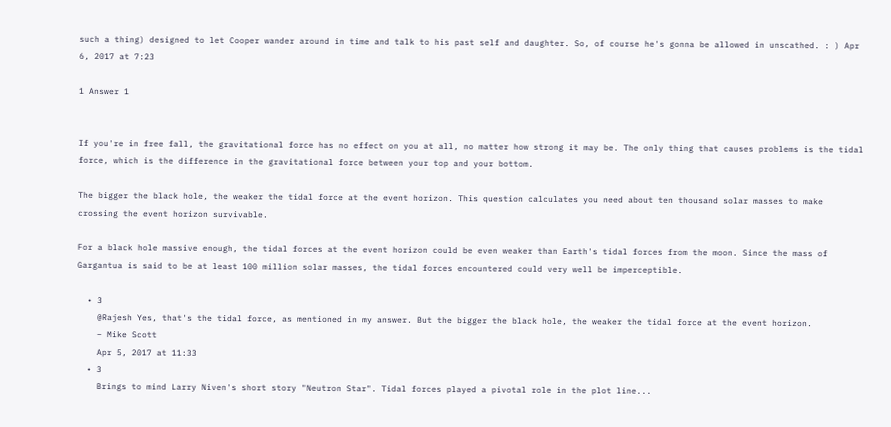such a thing) designed to let Cooper wander around in time and talk to his past self and daughter. So, of course he's gonna be allowed in unscathed. : ) Apr 6, 2017 at 7:23

1 Answer 1


If you're in free fall, the gravitational force has no effect on you at all, no matter how strong it may be. The only thing that causes problems is the tidal force, which is the difference in the gravitational force between your top and your bottom.

The bigger the black hole, the weaker the tidal force at the event horizon. This question calculates you need about ten thousand solar masses to make crossing the event horizon survivable.

For a black hole massive enough, the tidal forces at the event horizon could be even weaker than Earth's tidal forces from the moon. Since the mass of Gargantua is said to be at least 100 million solar masses, the tidal forces encountered could very well be imperceptible.

  • 3
    @Rajesh Yes, that's the tidal force, as mentioned in my answer. But the bigger the black hole, the weaker the tidal force at the event horizon.
    – Mike Scott
    Apr 5, 2017 at 11:33
  • 3
    Brings to mind Larry Niven's short story "Neutron Star". Tidal forces played a pivotal role in the plot line...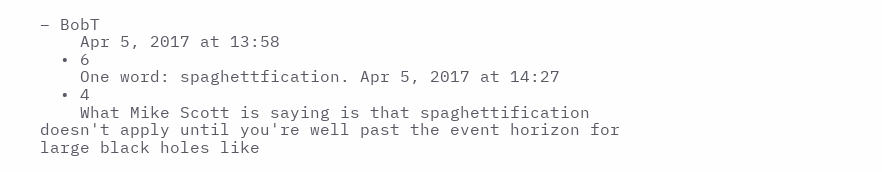– BobT
    Apr 5, 2017 at 13:58
  • 6
    One word: spaghettfication. Apr 5, 2017 at 14:27
  • 4
    What Mike Scott is saying is that spaghettification doesn't apply until you're well past the event horizon for large black holes like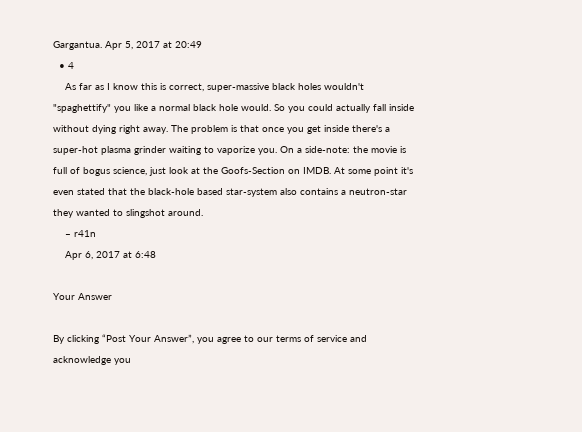Gargantua. Apr 5, 2017 at 20:49
  • 4
    As far as I know this is correct, super-massive black holes wouldn't "spaghettify" you like a normal black hole would. So you could actually fall inside without dying right away. The problem is that once you get inside there's a super-hot plasma grinder waiting to vaporize you. On a side-note: the movie is full of bogus science, just look at the Goofs-Section on IMDB. At some point it's even stated that the black-hole based star-system also contains a neutron-star they wanted to slingshot around.
    – r41n
    Apr 6, 2017 at 6:48

Your Answer

By clicking “Post Your Answer”, you agree to our terms of service and acknowledge you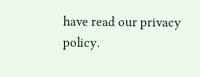have read our privacy policy.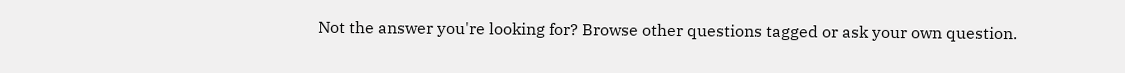Not the answer you're looking for? Browse other questions tagged or ask your own question.